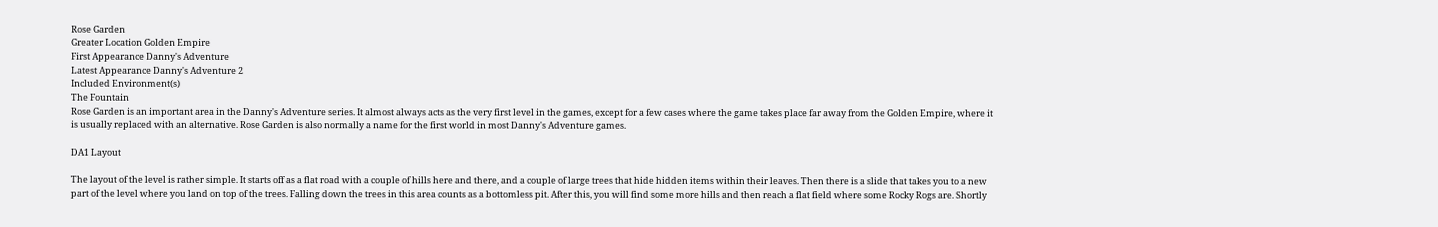Rose Garden
Greater Location Golden Empire
First Appearance Danny's Adventure
Latest Appearance Danny's Adventure 2
Included Environment(s)
The Fountain
Rose Garden is an important area in the Danny's Adventure series. It almost always acts as the very first level in the games, except for a few cases where the game takes place far away from the Golden Empire, where it is usually replaced with an alternative. Rose Garden is also normally a name for the first world in most Danny's Adventure games.

DA1 Layout

The layout of the level is rather simple. It starts off as a flat road with a couple of hills here and there, and a couple of large trees that hide hidden items within their leaves. Then there is a slide that takes you to a new part of the level where you land on top of the trees. Falling down the trees in this area counts as a bottomless pit. After this, you will find some more hills and then reach a flat field where some Rocky Rogs are. Shortly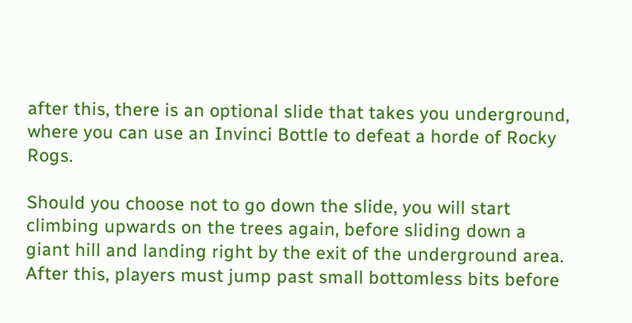after this, there is an optional slide that takes you underground, where you can use an Invinci Bottle to defeat a horde of Rocky Rogs.

Should you choose not to go down the slide, you will start climbing upwards on the trees again, before sliding down a giant hill and landing right by the exit of the underground area. After this, players must jump past small bottomless bits before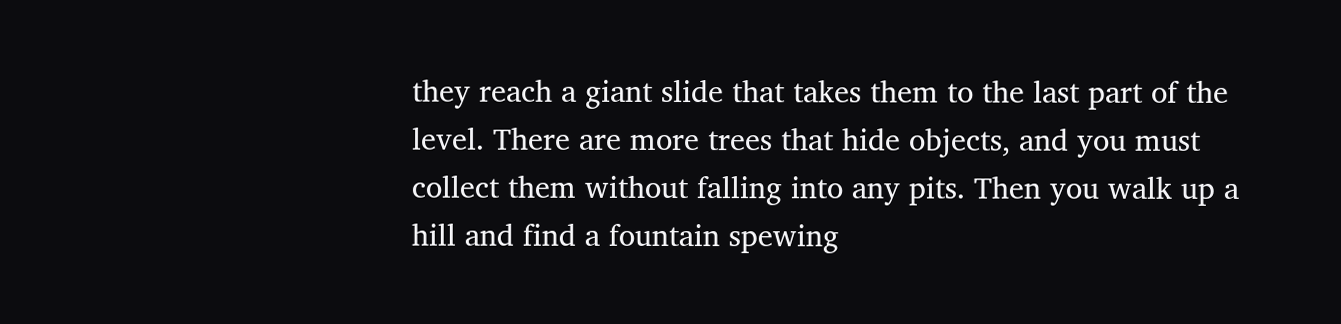they reach a giant slide that takes them to the last part of the level. There are more trees that hide objects, and you must collect them without falling into any pits. Then you walk up a hill and find a fountain spewing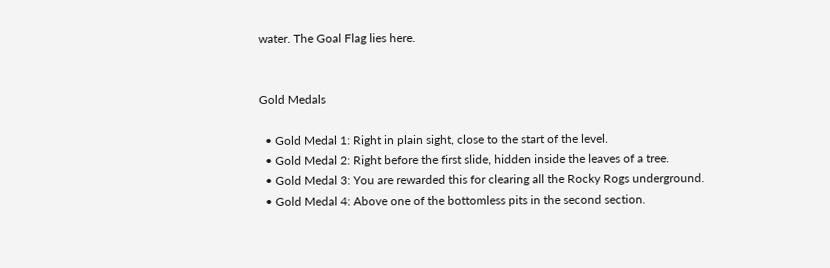water. The Goal Flag lies here.


Gold Medals

  • Gold Medal 1: Right in plain sight, close to the start of the level.
  • Gold Medal 2: Right before the first slide, hidden inside the leaves of a tree.
  • Gold Medal 3: You are rewarded this for clearing all the Rocky Rogs underground.
  • Gold Medal 4: Above one of the bottomless pits in the second section.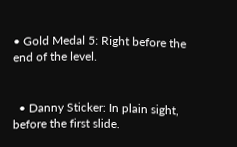• Gold Medal 5: Right before the end of the level.


  • Danny Sticker: In plain sight, before the first slide.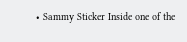• Sammy Sticker Inside one of the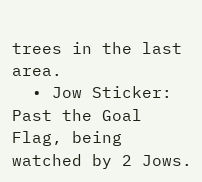trees in the last area.
  • Jow Sticker: Past the Goal Flag, being watched by 2 Jows.